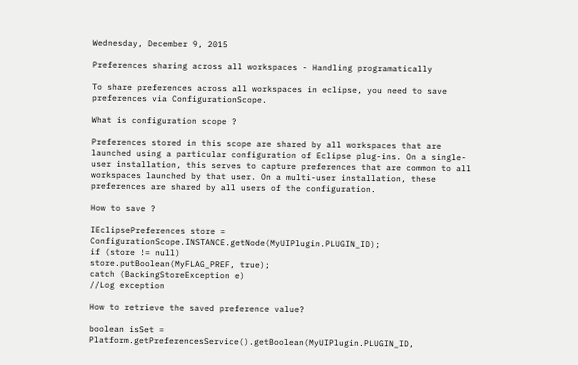Wednesday, December 9, 2015

Preferences sharing across all workspaces - Handling programatically

To share preferences across all workspaces in eclipse, you need to save preferences via ConfigurationScope.

What is configuration scope ?

Preferences stored in this scope are shared by all workspaces that are launched using a particular configuration of Eclipse plug-ins. On a single-user installation, this serves to capture preferences that are common to all workspaces launched by that user. On a multi-user installation, these preferences are shared by all users of the configuration.

How to save ?

IEclipsePreferences store = ConfigurationScope.INSTANCE.getNode(MyUIPlugin.PLUGIN_ID);
if (store != null)
store.putBoolean(MyFLAG_PREF, true);
catch (BackingStoreException e)
//Log exception

How to retrieve the saved preference value?

boolean isSet = Platform.getPreferencesService().getBoolean(MyUIPlugin.PLUGIN_ID,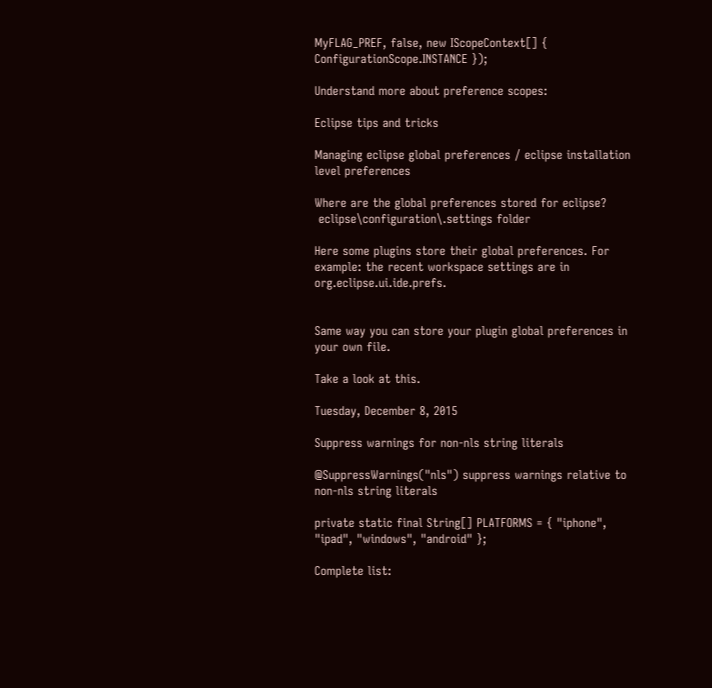MyFLAG_PREF, false, new IScopeContext[] { ConfigurationScope.INSTANCE });

Understand more about preference scopes:

Eclipse tips and tricks

Managing eclipse global preferences / eclipse installation level preferences

Where are the global preferences stored for eclipse?
 eclipse\configuration\.settings folder

Here some plugins store their global preferences. For example: the recent workspace settings are in org.eclipse.ui.ide.prefs.


Same way you can store your plugin global preferences in your own file.

Take a look at this.

Tuesday, December 8, 2015

Suppress warnings for non-nls string literals

@SuppressWarnings("nls") suppress warnings relative to non-nls string literals

private static final String[] PLATFORMS = { "iphone", "ipad", "windows", "android" };

Complete list: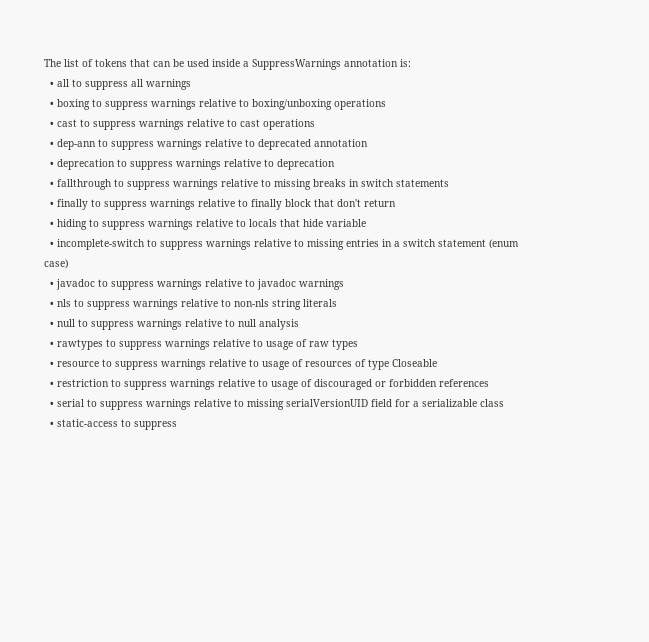The list of tokens that can be used inside a SuppressWarnings annotation is:
  • all to suppress all warnings
  • boxing to suppress warnings relative to boxing/unboxing operations
  • cast to suppress warnings relative to cast operations
  • dep-ann to suppress warnings relative to deprecated annotation
  • deprecation to suppress warnings relative to deprecation
  • fallthrough to suppress warnings relative to missing breaks in switch statements
  • finally to suppress warnings relative to finally block that don't return
  • hiding to suppress warnings relative to locals that hide variable
  • incomplete-switch to suppress warnings relative to missing entries in a switch statement (enum case)
  • javadoc to suppress warnings relative to javadoc warnings
  • nls to suppress warnings relative to non-nls string literals
  • null to suppress warnings relative to null analysis
  • rawtypes to suppress warnings relative to usage of raw types
  • resource to suppress warnings relative to usage of resources of type Closeable
  • restriction to suppress warnings relative to usage of discouraged or forbidden references
  • serial to suppress warnings relative to missing serialVersionUID field for a serializable class
  • static-access to suppress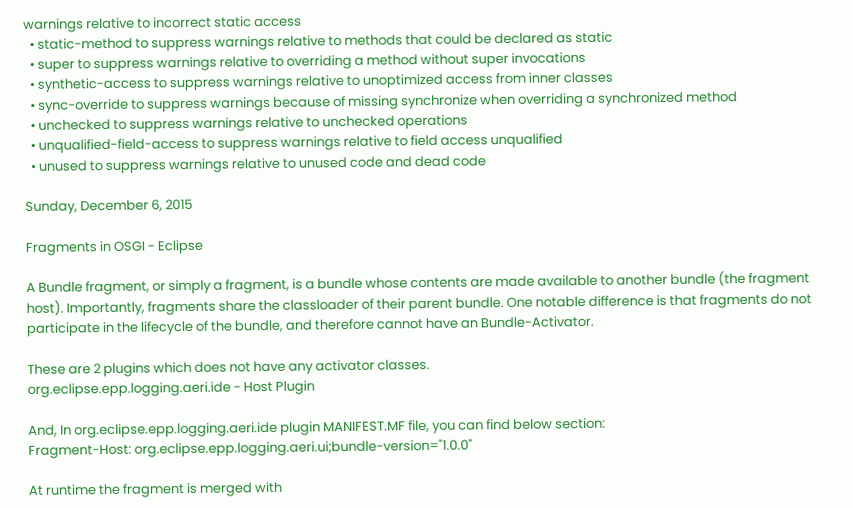warnings relative to incorrect static access
  • static-method to suppress warnings relative to methods that could be declared as static
  • super to suppress warnings relative to overriding a method without super invocations
  • synthetic-access to suppress warnings relative to unoptimized access from inner classes
  • sync-override to suppress warnings because of missing synchronize when overriding a synchronized method
  • unchecked to suppress warnings relative to unchecked operations
  • unqualified-field-access to suppress warnings relative to field access unqualified
  • unused to suppress warnings relative to unused code and dead code

Sunday, December 6, 2015

Fragments in OSGI - Eclipse

A Bundle fragment, or simply a fragment, is a bundle whose contents are made available to another bundle (the fragment host). Importantly, fragments share the classloader of their parent bundle. One notable difference is that fragments do not participate in the lifecycle of the bundle, and therefore cannot have an Bundle-Activator.

These are 2 plugins which does not have any activator classes.
org.eclipse.epp.logging.aeri.ide - Host Plugin

And, In org.eclipse.epp.logging.aeri.ide plugin MANIFEST.MF file, you can find below section:
Fragment-Host: org.eclipse.epp.logging.aeri.ui;bundle-version="1.0.0"

At runtime the fragment is merged with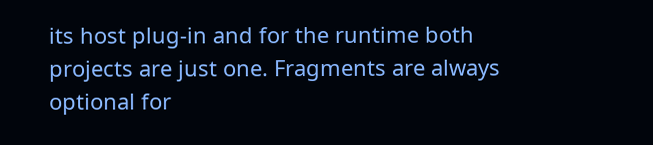its host plug-in and for the runtime both projects are just one. Fragments are always optional for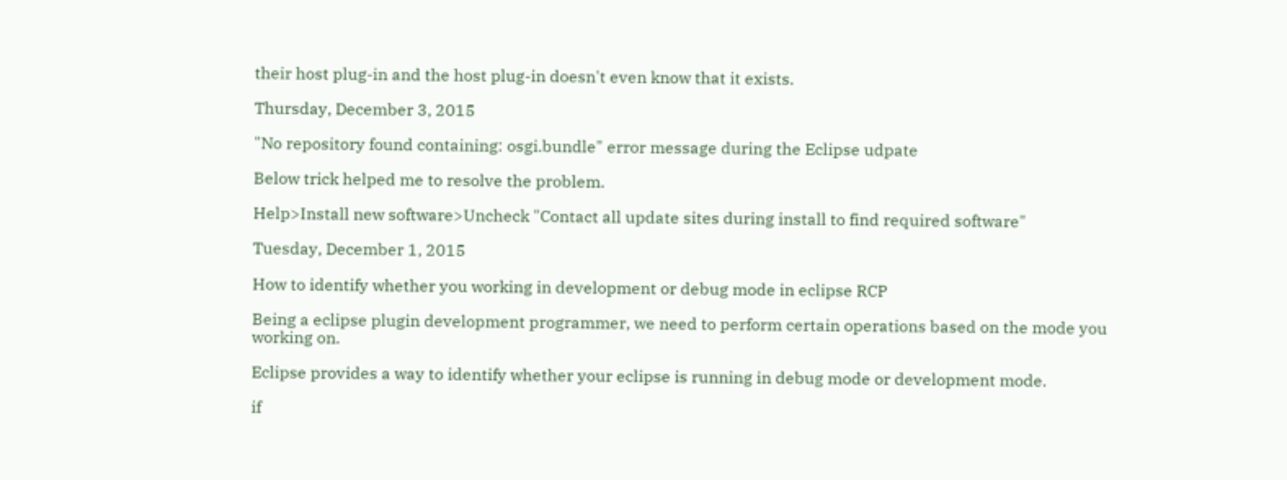their host plug-in and the host plug-in doesn't even know that it exists.

Thursday, December 3, 2015

"No repository found containing: osgi.bundle" error message during the Eclipse udpate

Below trick helped me to resolve the problem.

Help>Install new software>Uncheck "Contact all update sites during install to find required software"

Tuesday, December 1, 2015

How to identify whether you working in development or debug mode in eclipse RCP

Being a eclipse plugin development programmer, we need to perform certain operations based on the mode you working on.

Eclipse provides a way to identify whether your eclipse is running in debug mode or development mode.

if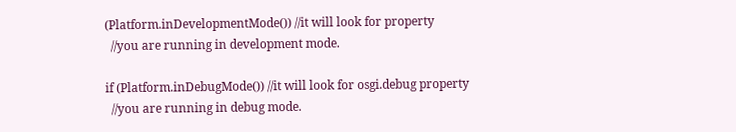(Platform.inDevelopmentMode()) //it will look for property
  //you are running in development mode.

if (Platform.inDebugMode()) //it will look for osgi.debug property
  //you are running in debug mode.